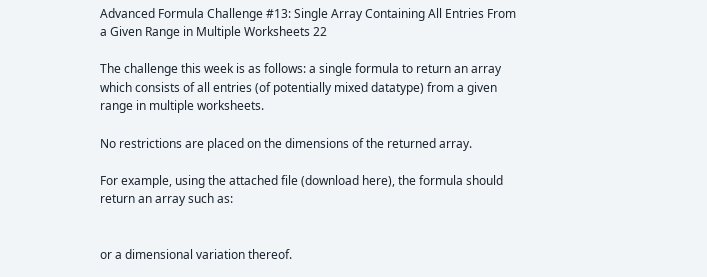Advanced Formula Challenge #13: Single Array Containing All Entries From a Given Range in Multiple Worksheets 22

The challenge this week is as follows: a single formula to return an array which consists of all entries (of potentially mixed datatype) from a given range in multiple worksheets.

No restrictions are placed on the dimensions of the returned array.

For example, using the attached file (download here), the formula should return an array such as:


or a dimensional variation thereof.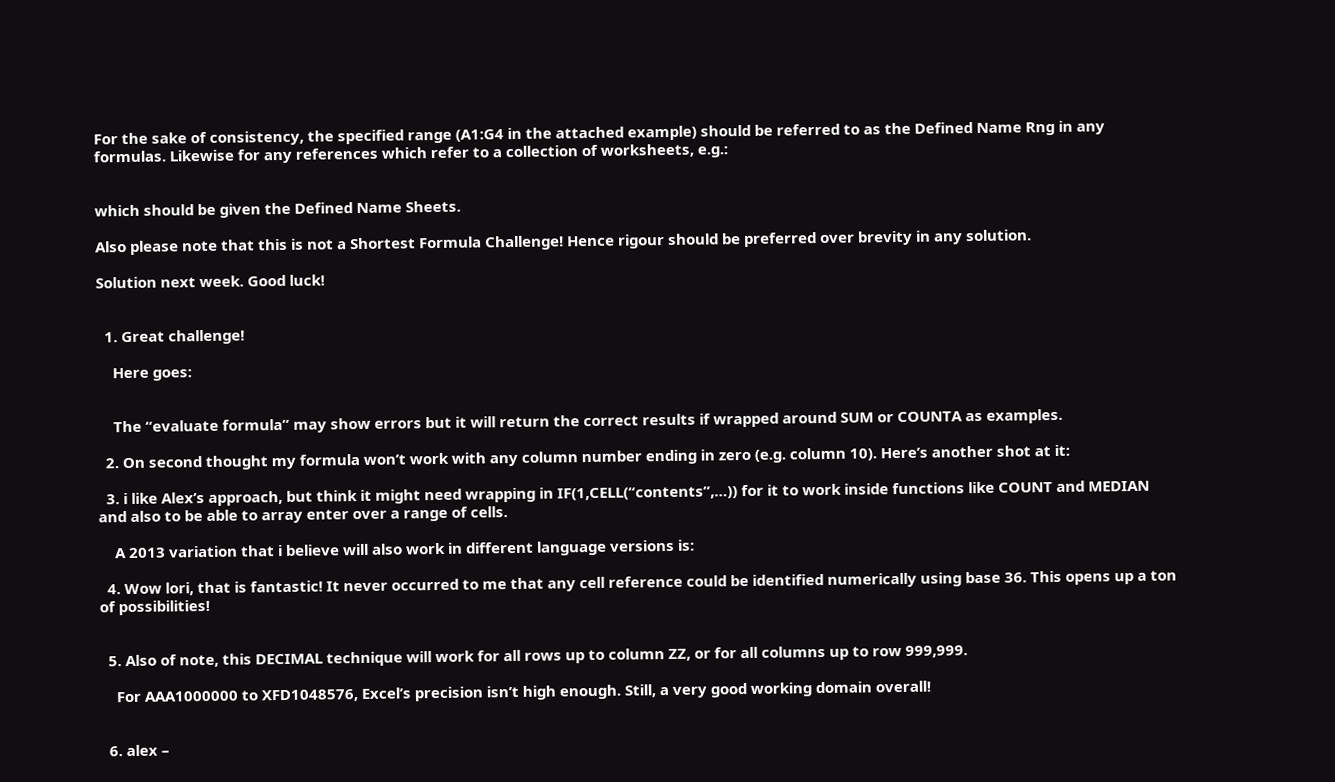For the sake of consistency, the specified range (A1:G4 in the attached example) should be referred to as the Defined Name Rng in any formulas. Likewise for any references which refer to a collection of worksheets, e.g.:


which should be given the Defined Name Sheets.

Also please note that this is not a Shortest Formula Challenge! Hence rigour should be preferred over brevity in any solution.

Solution next week. Good luck!


  1. Great challenge!

    Here goes:


    The “evaluate formula” may show errors but it will return the correct results if wrapped around SUM or COUNTA as examples.

  2. On second thought my formula won’t work with any column number ending in zero (e.g. column 10). Here’s another shot at it:

  3. i like Alex’s approach, but think it might need wrapping in IF(1,CELL(“contents”,…)) for it to work inside functions like COUNT and MEDIAN and also to be able to array enter over a range of cells.

    A 2013 variation that i believe will also work in different language versions is:

  4. Wow lori, that is fantastic! It never occurred to me that any cell reference could be identified numerically using base 36. This opens up a ton of possibilities!


  5. Also of note, this DECIMAL technique will work for all rows up to column ZZ, or for all columns up to row 999,999.

    For AAA1000000 to XFD1048576, Excel’s precision isn’t high enough. Still, a very good working domain overall!


  6. alex –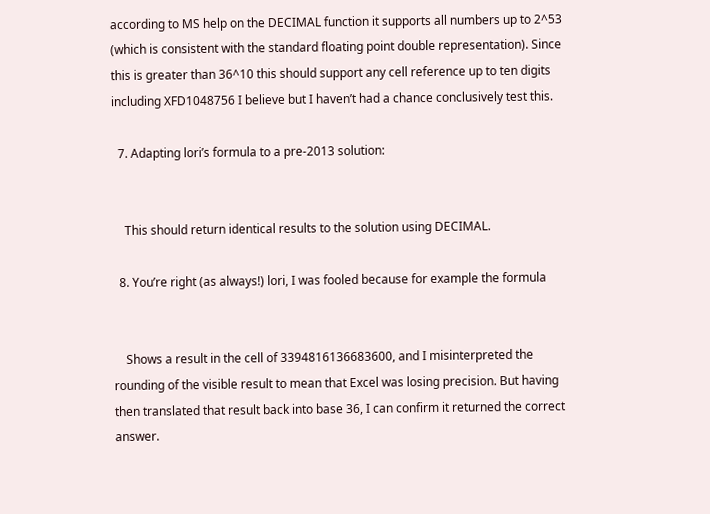according to MS help on the DECIMAL function it supports all numbers up to 2^53 (which is consistent with the standard floating point double representation). Since this is greater than 36^10 this should support any cell reference up to ten digits including XFD1048756 I believe but I haven’t had a chance conclusively test this.

  7. Adapting lori’s formula to a pre-2013 solution:


    This should return identical results to the solution using DECIMAL.

  8. You’re right (as always!) lori, I was fooled because for example the formula


    Shows a result in the cell of 3394816136683600, and I misinterpreted the rounding of the visible result to mean that Excel was losing precision. But having then translated that result back into base 36, I can confirm it returned the correct answer.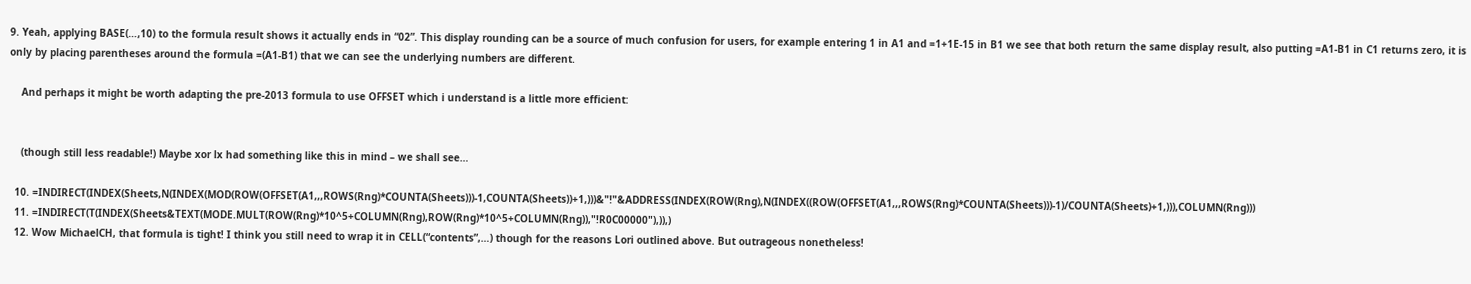9. Yeah, applying BASE(…,10) to the formula result shows it actually ends in “02”. This display rounding can be a source of much confusion for users, for example entering 1 in A1 and =1+1E-15 in B1 we see that both return the same display result, also putting =A1-B1 in C1 returns zero, it is only by placing parentheses around the formula =(A1-B1) that we can see the underlying numbers are different.

    And perhaps it might be worth adapting the pre-2013 formula to use OFFSET which i understand is a little more efficient:


    (though still less readable!) Maybe xor lx had something like this in mind – we shall see…

  10. =INDIRECT(INDEX(Sheets,N(INDEX(MOD(ROW(OFFSET(A1,,,ROWS(Rng)*COUNTA(Sheets)))-1,COUNTA(Sheets))+1,)))&"!"&ADDRESS(INDEX(ROW(Rng),N(INDEX((ROW(OFFSET(A1,,,ROWS(Rng)*COUNTA(Sheets)))-1)/COUNTA(Sheets)+1,))),COLUMN(Rng)))
  11. =INDIRECT(T(INDEX(Sheets&TEXT(MODE.MULT(ROW(Rng)*10^5+COLUMN(Rng),ROW(Rng)*10^5+COLUMN(Rng)),"!R0C00000"),)),)
  12. Wow MichaelCH, that formula is tight! I think you still need to wrap it in CELL(“contents”,…) though for the reasons Lori outlined above. But outrageous nonetheless!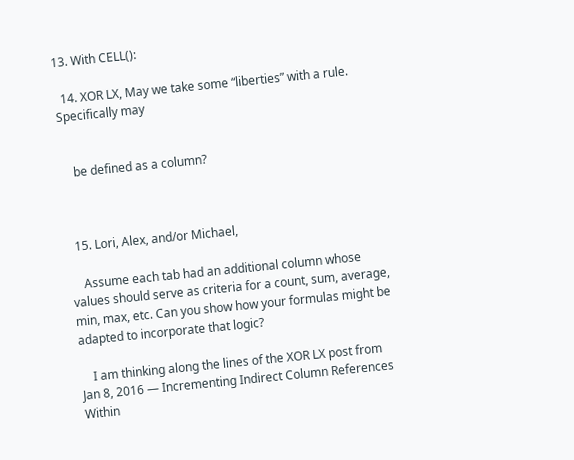13. With CELL():

  14. XOR LX, May we take some “liberties” with a rule. Specifically may


    be defined as a column?



  15. Lori, Alex, and/or Michael,

    Assume each tab had an additional column whose values should serve as criteria for a count, sum, average, min, max, etc. Can you show how your formulas might be adapted to incorporate that logic?

    I am thinking along the lines of the XOR LX post from Jan 8, 2016 — Incrementing Indirect Column References Within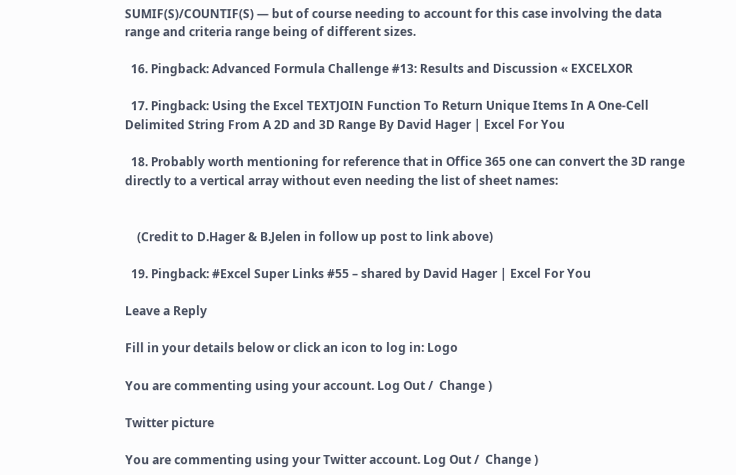SUMIF(S)/COUNTIF(S) — but of course needing to account for this case involving the data range and criteria range being of different sizes.

  16. Pingback: Advanced Formula Challenge #13: Results and Discussion « EXCELXOR

  17. Pingback: Using the Excel TEXTJOIN Function To Return Unique Items In A One-Cell Delimited String From A 2D and 3D Range By David Hager | Excel For You

  18. Probably worth mentioning for reference that in Office 365 one can convert the 3D range directly to a vertical array without even needing the list of sheet names:


    (Credit to D.Hager & B.Jelen in follow up post to link above)

  19. Pingback: #Excel Super Links #55 – shared by David Hager | Excel For You

Leave a Reply

Fill in your details below or click an icon to log in: Logo

You are commenting using your account. Log Out /  Change )

Twitter picture

You are commenting using your Twitter account. Log Out /  Change )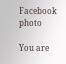Facebook photo

You are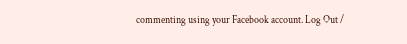commenting using your Facebook account. Log Out /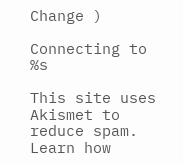Change )

Connecting to %s

This site uses Akismet to reduce spam. Learn how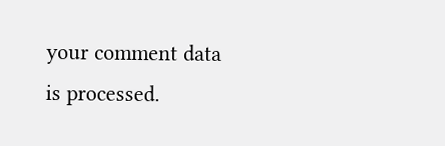your comment data is processed.